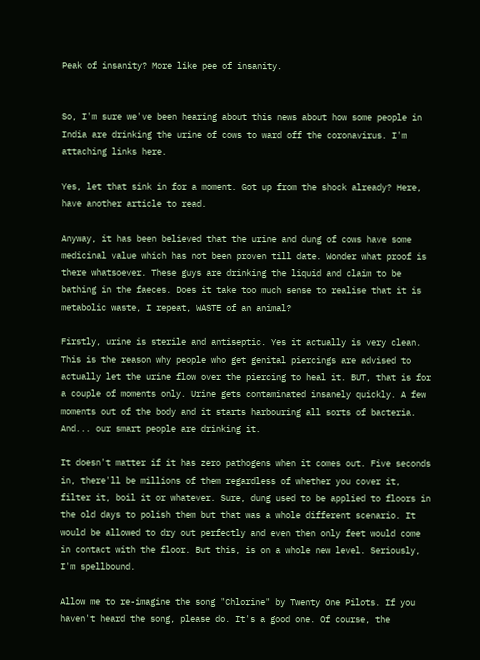Peak of insanity? More like pee of insanity.


So, I'm sure we've been hearing about this news about how some people in India are drinking the urine of cows to ward off the coronavirus. I'm attaching links here.

Yes, let that sink in for a moment. Got up from the shock already? Here, have another article to read.

Anyway, it has been believed that the urine and dung of cows have some medicinal value which has not been proven till date. Wonder what proof is there whatsoever. These guys are drinking the liquid and claim to be bathing in the faeces. Does it take too much sense to realise that it is metabolic waste, I repeat, WASTE of an animal?

Firstly, urine is sterile and antiseptic. Yes it actually is very clean. This is the reason why people who get genital piercings are advised to actually let the urine flow over the piercing to heal it. BUT, that is for a couple of moments only. Urine gets contaminated insanely quickly. A few moments out of the body and it starts harbouring all sorts of bacteria. And... our smart people are drinking it.

It doesn't matter if it has zero pathogens when it comes out. Five seconds in, there'll be millions of them regardless of whether you cover it, filter it, boil it or whatever. Sure, dung used to be applied to floors in the old days to polish them but that was a whole different scenario. It would be allowed to dry out perfectly and even then only feet would come in contact with the floor. But this, is on a whole new level. Seriously, I'm spellbound.

Allow me to re-imagine the song "Chlorine" by Twenty One Pilots. If you haven't heard the song, please do. It's a good one. Of course, the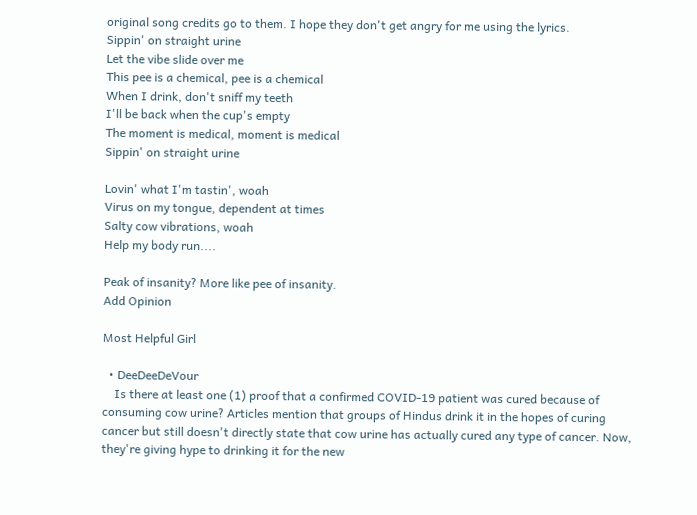original song credits go to them. I hope they don't get angry for me using the lyrics.
Sippin' on straight urine
Let the vibe slide over me
This pee is a chemical, pee is a chemical
When I drink, don't sniff my teeth
I'll be back when the cup's empty
The moment is medical, moment is medical
Sippin' on straight urine

Lovin' what I'm tastin', woah
Virus on my tongue, dependent at times
Salty cow vibrations, woah
Help my body run....

Peak of insanity? More like pee of insanity.
Add Opinion

Most Helpful Girl

  • DeeDeeDeVour
    Is there at least one (1) proof that a confirmed COVID-19 patient was cured because of consuming cow urine? Articles mention that groups of Hindus drink it in the hopes of curing cancer but still doesn't directly state that cow urine has actually cured any type of cancer. Now, they're giving hype to drinking it for the new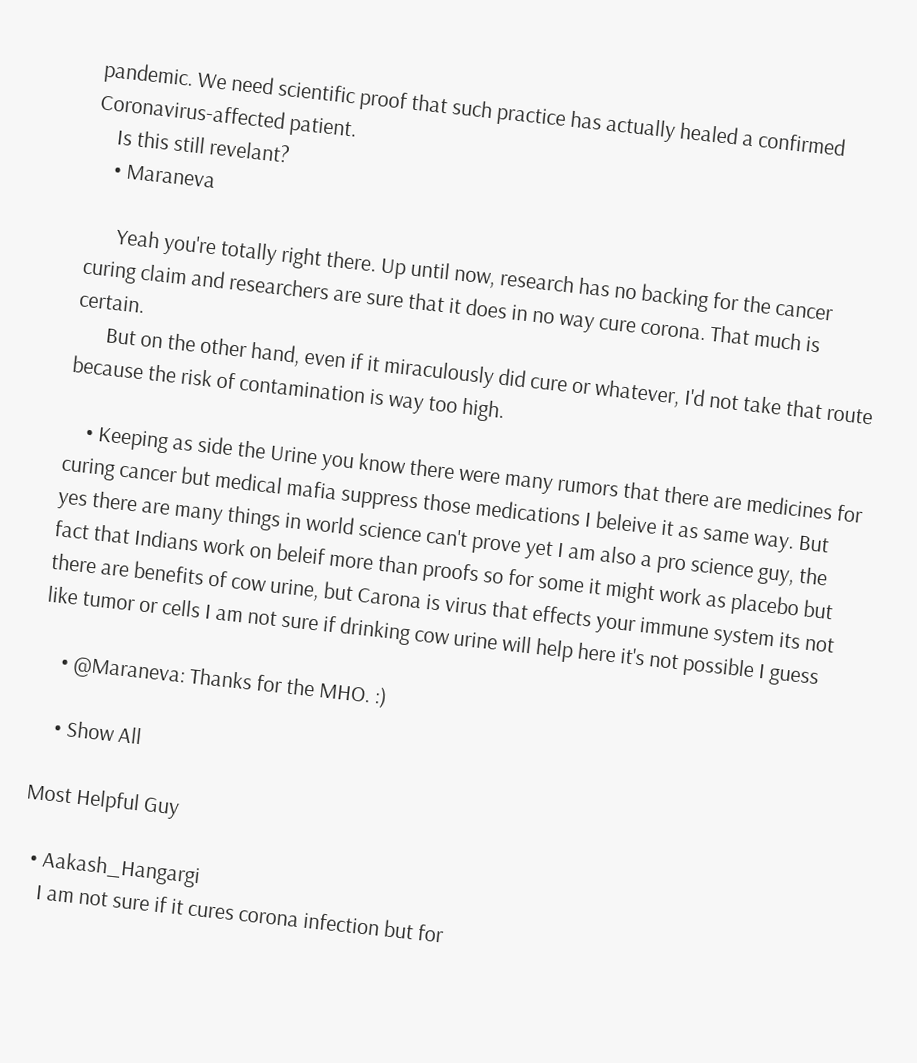pandemic. We need scientific proof that such practice has actually healed a confirmed Coronavirus-affected patient.
    Is this still revelant?
    • Maraneva

      Yeah you're totally right there. Up until now, research has no backing for the cancer curing claim and researchers are sure that it does in no way cure corona. That much is certain.
      But on the other hand, even if it miraculously did cure or whatever, I'd not take that route because the risk of contamination is way too high.

    • Keeping as side the Urine you know there were many rumors that there are medicines for curing cancer but medical mafia suppress those medications I beleive it as same way. But yes there are many things in world science can't prove yet I am also a pro science guy, the fact that Indians work on beleif more than proofs so for some it might work as placebo but there are benefits of cow urine, but Carona is virus that effects your immune system its not like tumor or cells I am not sure if drinking cow urine will help here it's not possible I guess

    • @Maraneva: Thanks for the MHO. :)

    • Show All

Most Helpful Guy

  • Aakash_Hangargi
    I am not sure if it cures corona infection but for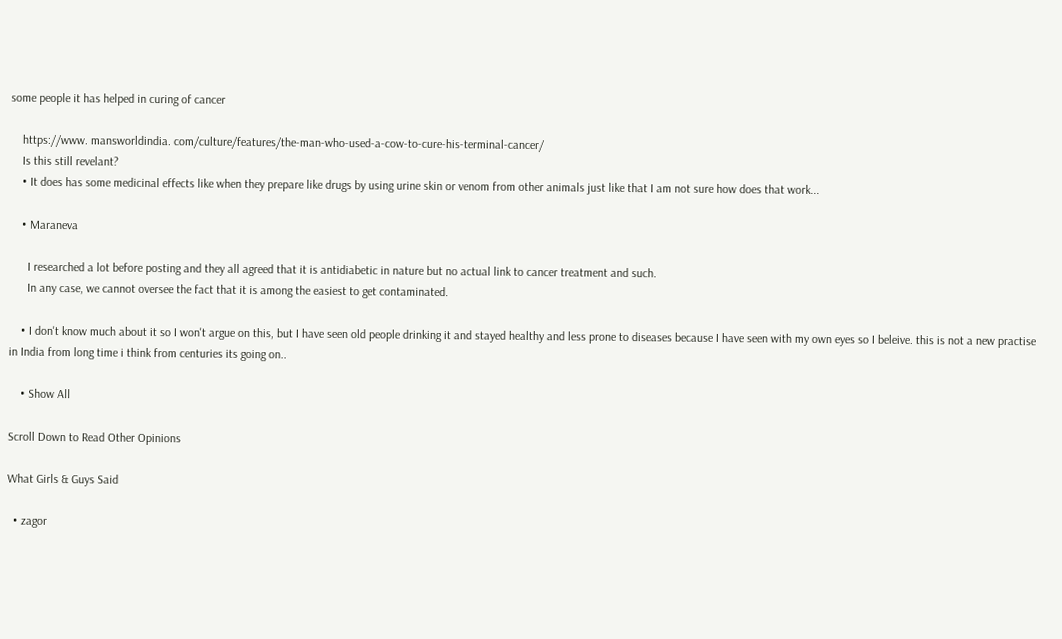some people it has helped in curing of cancer

    https://www. mansworldindia. com/culture/features/the-man-who-used-a-cow-to-cure-his-terminal-cancer/
    Is this still revelant?
    • It does has some medicinal effects like when they prepare like drugs by using urine skin or venom from other animals just like that I am not sure how does that work...

    • Maraneva

      I researched a lot before posting and they all agreed that it is antidiabetic in nature but no actual link to cancer treatment and such.
      In any case, we cannot oversee the fact that it is among the easiest to get contaminated.

    • I don't know much about it so I won't argue on this, but I have seen old people drinking it and stayed healthy and less prone to diseases because I have seen with my own eyes so I beleive. this is not a new practise in India from long time i think from centuries its going on..

    • Show All

Scroll Down to Read Other Opinions

What Girls & Guys Said

  • zagor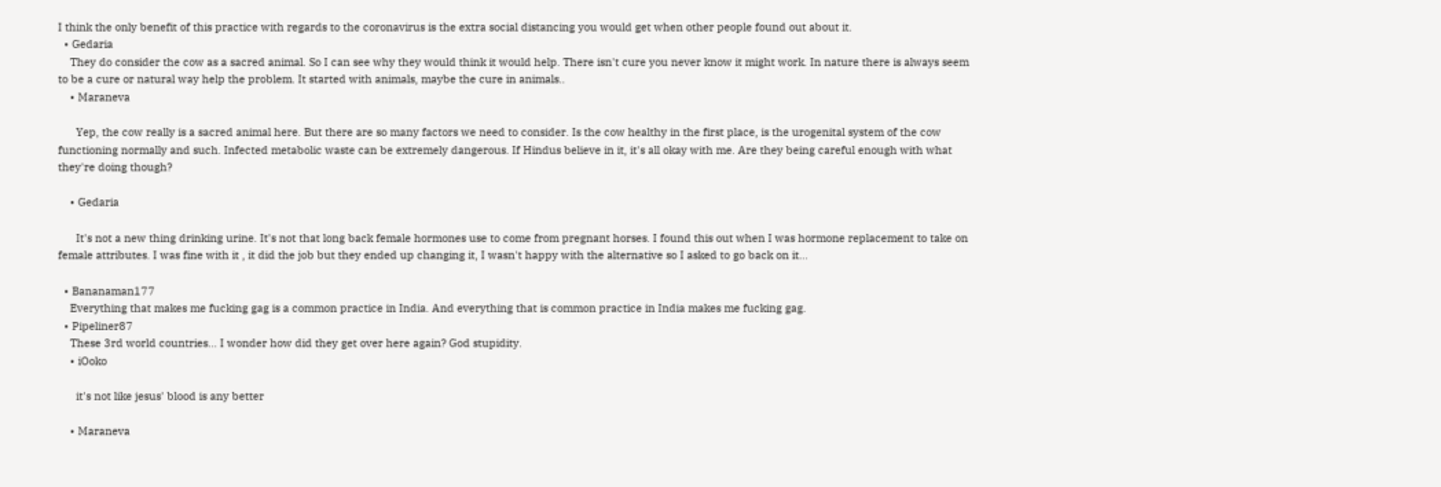I think the only benefit of this practice with regards to the coronavirus is the extra social distancing you would get when other people found out about it.
  • Gedaria
    They do consider the cow as a sacred animal. So I can see why they would think it would help. There isn't cure you never know it might work. In nature there is always seem to be a cure or natural way help the problem. It started with animals, maybe the cure in animals..
    • Maraneva

      Yep, the cow really is a sacred animal here. But there are so many factors we need to consider. Is the cow healthy in the first place, is the urogenital system of the cow functioning normally and such. Infected metabolic waste can be extremely dangerous. If Hindus believe in it, it's all okay with me. Are they being careful enough with what they're doing though?

    • Gedaria

      It's not a new thing drinking urine. It's not that long back female hormones use to come from pregnant horses. I found this out when I was hormone replacement to take on female attributes. I was fine with it , it did the job but they ended up changing it, I wasn't happy with the alternative so I asked to go back on it...

  • Bananaman177
    Everything that makes me fucking gag is a common practice in India. And everything that is common practice in India makes me fucking gag.
  • Pipeliner87
    These 3rd world countries... I wonder how did they get over here again? God stupidity.
    • iOoko

      it's not like jesus' blood is any better

    • Maraneva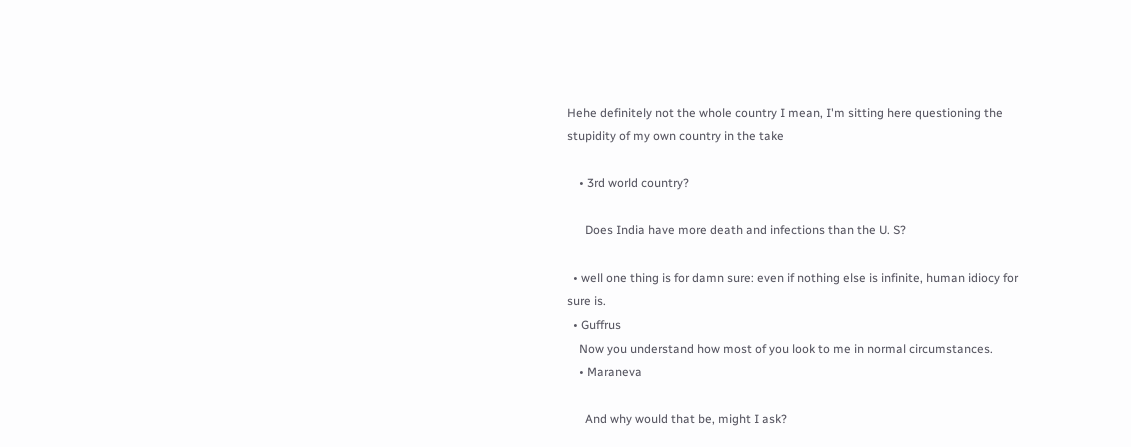Hehe definitely not the whole country I mean, I'm sitting here questioning the stupidity of my own country in the take

    • 3rd world country?

      Does India have more death and infections than the U. S?

  • well one thing is for damn sure: even if nothing else is infinite, human idiocy for sure is.
  • Guffrus
    Now you understand how most of you look to me in normal circumstances.
    • Maraneva

      And why would that be, might I ask?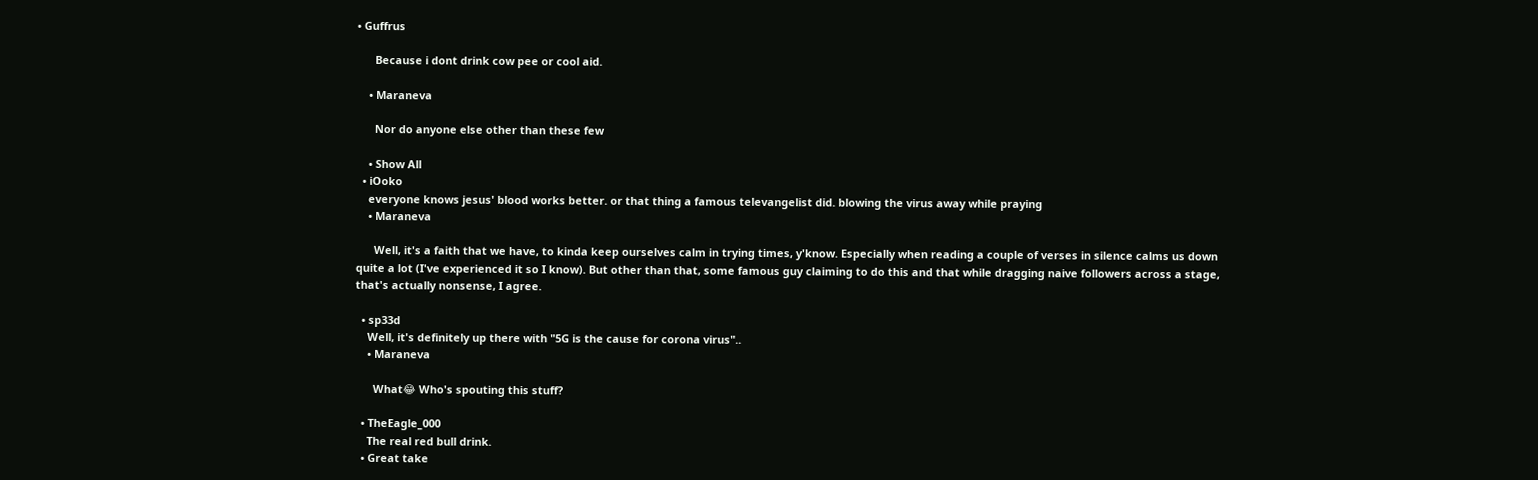• Guffrus

      Because i dont drink cow pee or cool aid.

    • Maraneva

      Nor do anyone else other than these few

    • Show All
  • iOoko
    everyone knows jesus' blood works better. or that thing a famous televangelist did. blowing the virus away while praying
    • Maraneva

      Well, it's a faith that we have, to kinda keep ourselves calm in trying times, y'know. Especially when reading a couple of verses in silence calms us down quite a lot (I've experienced it so I know). But other than that, some famous guy claiming to do this and that while dragging naive followers across a stage, that's actually nonsense, I agree.

  • sp33d
    Well, it's definitely up there with "5G is the cause for corona virus"..
    • Maraneva

      What😂 Who's spouting this stuff?

  • TheEagle_000
    The real red bull drink.
  • Great take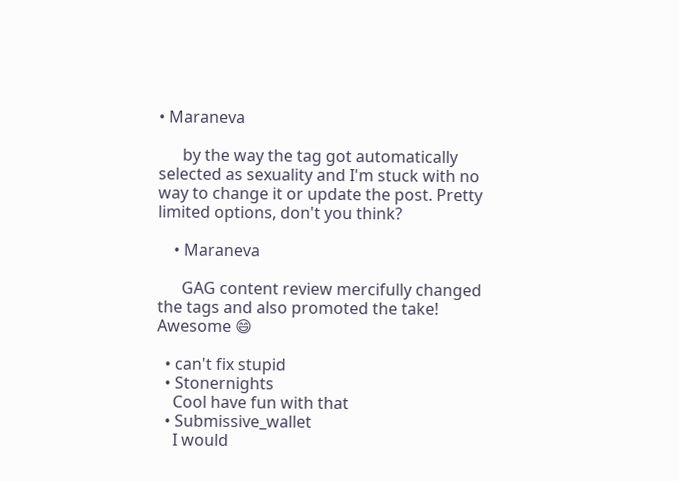• Maraneva

      by the way the tag got automatically selected as sexuality and I'm stuck with no way to change it or update the post. Pretty limited options, don't you think?

    • Maraneva

      GAG content review mercifully changed the tags and also promoted the take! Awesome 😄

  • can't fix stupid
  • Stonernights
    Cool have fun with that
  • Submissive_wallet
    I would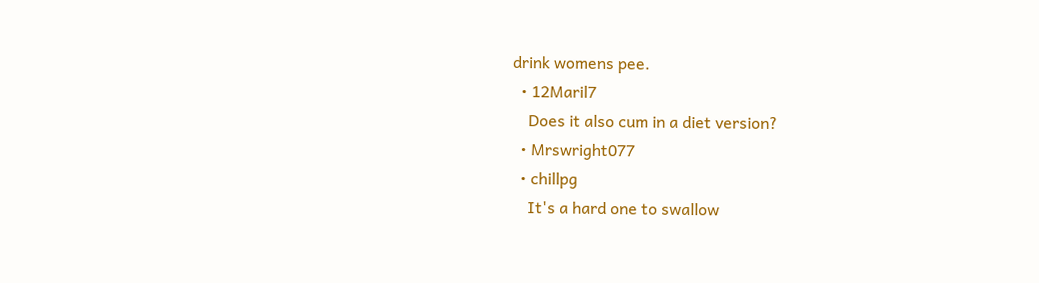drink womens pee.
  • 12Maril7
    Does it also cum in a diet version?
  • Mrswright077
  • chillpg
    It's a hard one to swallow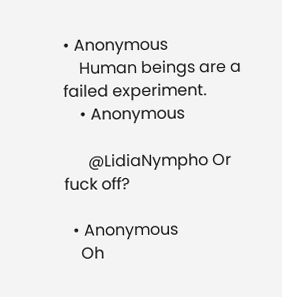• Anonymous
    Human beings are a failed experiment.
    • Anonymous

      @LidiaNympho Or fuck off?

  • Anonymous
    Oh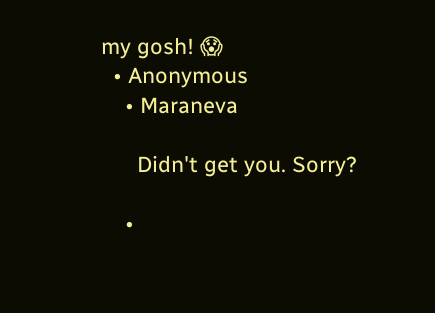my gosh! 😱
  • Anonymous
    • Maraneva

      Didn't get you. Sorry?

    •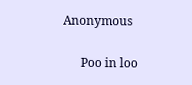Anonymous

      Poo in loo